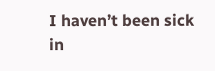I haven’t been sick in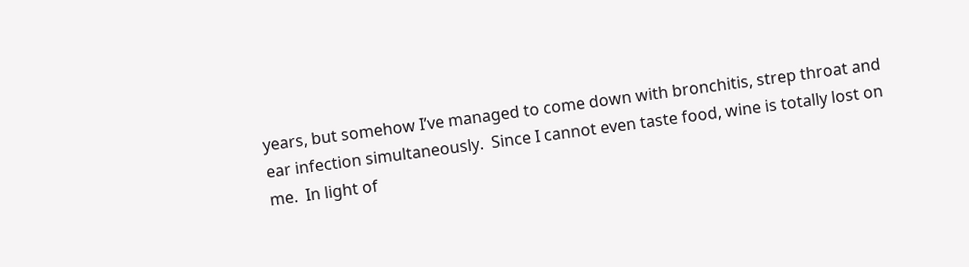years, but somehow I’ve managed to come down with bronchitis, strep throat and ear infection simultaneously.  Since I cannot even taste food, wine is totally lost on me.  In light of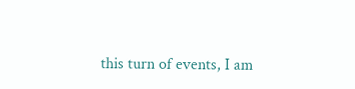this turn of events, I am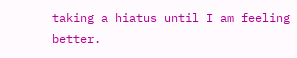taking a hiatus until I am feeling better.